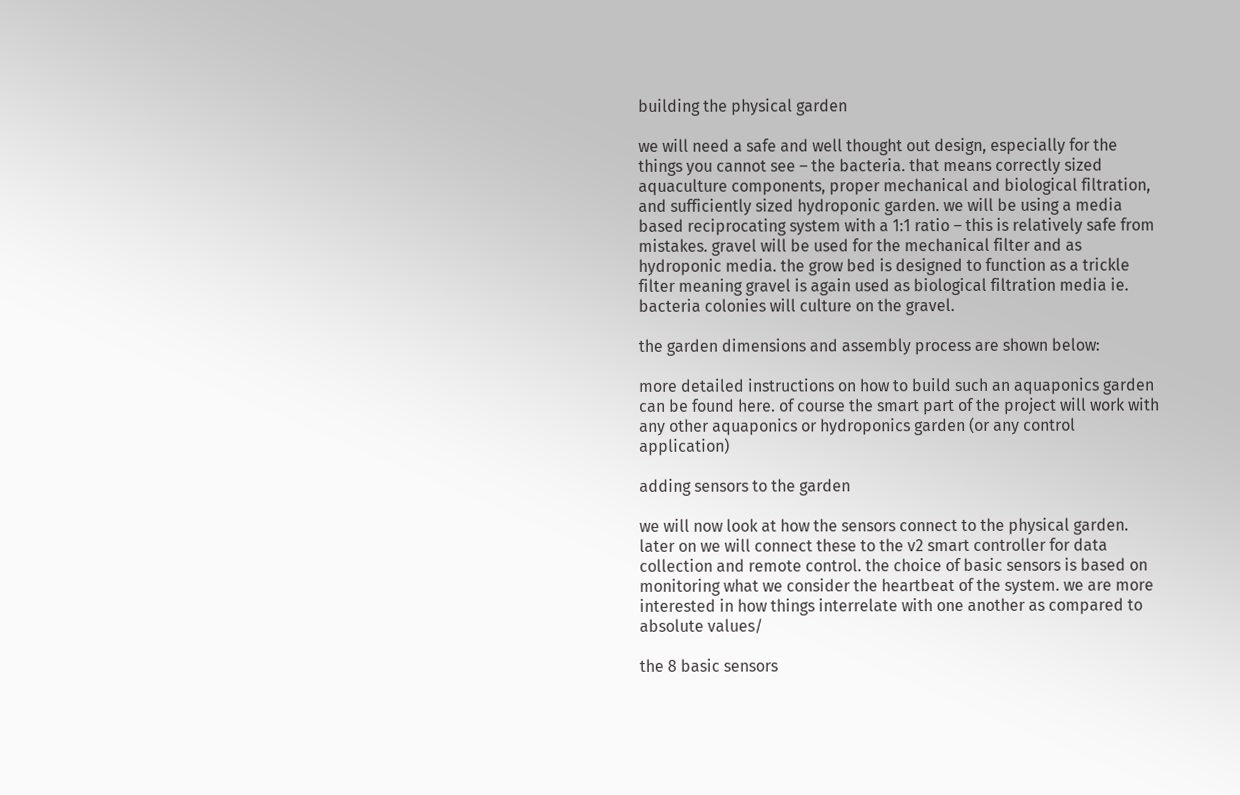building the physical garden

we will need a safe and well thought out design, especially for the things you cannot see – the bacteria. that means correctly sized aquaculture components, proper mechanical and biological filtration, and sufficiently sized hydroponic garden. we will be using a media based reciprocating system with a 1:1 ratio – this is relatively safe from mistakes. gravel will be used for the mechanical filter and as hydroponic media. the grow bed is designed to function as a trickle filter meaning gravel is again used as biological filtration media ie. bacteria colonies will culture on the gravel.

the garden dimensions and assembly process are shown below:

more detailed instructions on how to build such an aquaponics garden can be found here. of course the smart part of the project will work with any other aquaponics or hydroponics garden (or any control application)

adding sensors to the garden

we will now look at how the sensors connect to the physical garden. later on we will connect these to the v2 smart controller for data collection and remote control. the choice of basic sensors is based on monitoring what we consider the heartbeat of the system. we are more interested in how things interrelate with one another as compared to absolute values/

the 8 basic sensors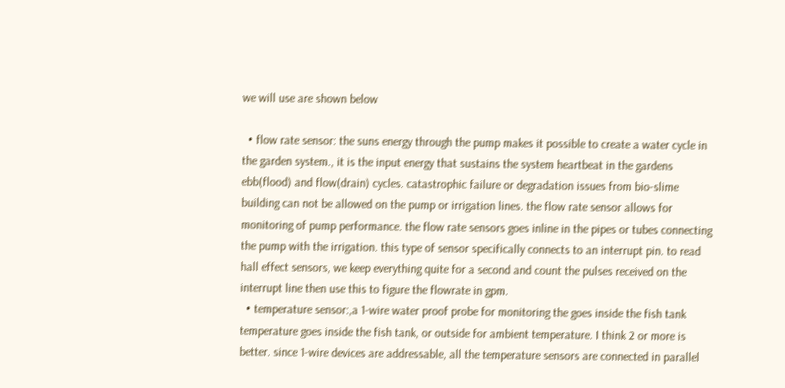we will use are shown below

  • flow rate sensor: the suns energy through the pump makes it possible to create a water cycle in the garden system., it is the input energy that sustains the system heartbeat in the gardens ebb(flood) and flow(drain) cycles. catastrophic failure or degradation issues from bio-slime building can not be allowed on the pump or irrigation lines. the flow rate sensor allows for monitoring of pump performance. the flow rate sensors goes inline in the pipes or tubes connecting the pump with the irrigation. this type of sensor specifically connects to an interrupt pin. to read hall effect sensors, we keep everything quite for a second and count the pulses received on the interrupt line then use this to figure the flowrate in gpm.
  • temperature sensor:,a 1-wire water proof probe for monitoring the goes inside the fish tank temperature goes inside the fish tank, or outside for ambient temperature. I think 2 or more is better. since 1-wire devices are addressable, all the temperature sensors are connected in parallel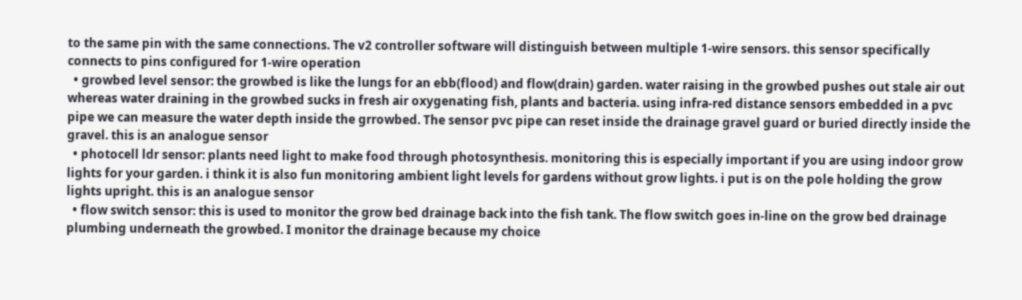to the same pin with the same connections. The v2 controller software will distinguish between multiple 1-wire sensors. this sensor specifically connects to pins configured for 1-wire operation
  • growbed level sensor: the growbed is like the lungs for an ebb(flood) and flow(drain) garden. water raising in the growbed pushes out stale air out whereas water draining in the growbed sucks in fresh air oxygenating fish, plants and bacteria. using infra-red distance sensors embedded in a pvc pipe we can measure the water depth inside the grrowbed. The sensor pvc pipe can reset inside the drainage gravel guard or buried directly inside the gravel. this is an analogue sensor
  • photocell ldr sensor: plants need light to make food through photosynthesis. monitoring this is especially important if you are using indoor grow lights for your garden. i think it is also fun monitoring ambient light levels for gardens without grow lights. i put is on the pole holding the grow lights upright. this is an analogue sensor
  • flow switch sensor: this is used to monitor the grow bed drainage back into the fish tank. The flow switch goes in-line on the grow bed drainage plumbing underneath the growbed. I monitor the drainage because my choice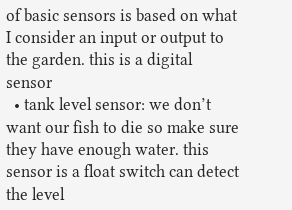of basic sensors is based on what I consider an input or output to the garden. this is a digital sensor
  • tank level sensor: we don’t want our fish to die so make sure they have enough water. this sensor is a float switch can detect the level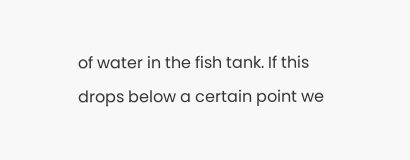of water in the fish tank. If this drops below a certain point we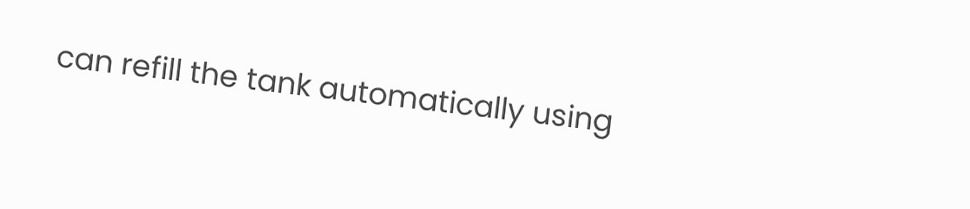can refill the tank automatically using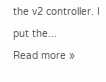the v2 controller. I put the...
Read more »